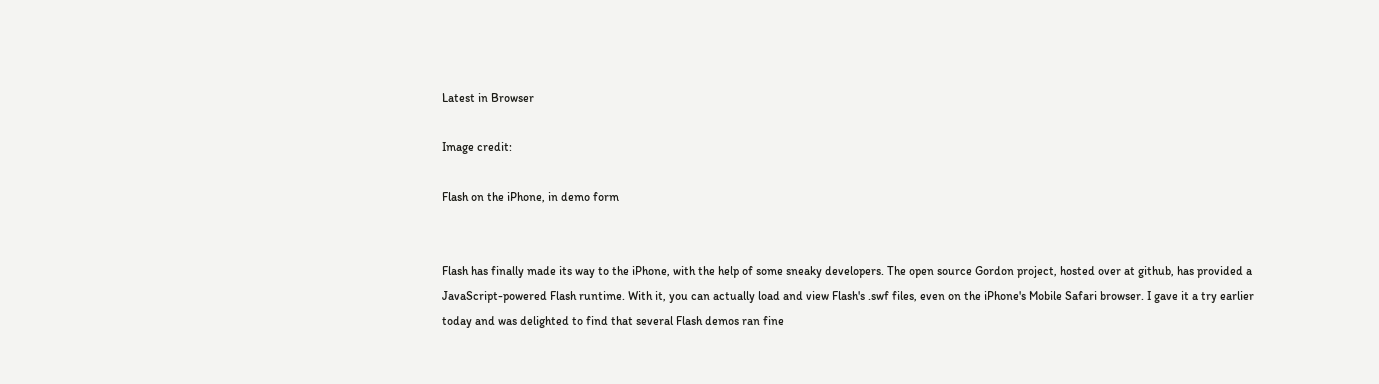Latest in Browser

Image credit:

Flash on the iPhone, in demo form


Flash has finally made its way to the iPhone, with the help of some sneaky developers. The open source Gordon project, hosted over at github, has provided a JavaScript-powered Flash runtime. With it, you can actually load and view Flash's .swf files, even on the iPhone's Mobile Safari browser. I gave it a try earlier today and was delighted to find that several Flash demos ran fine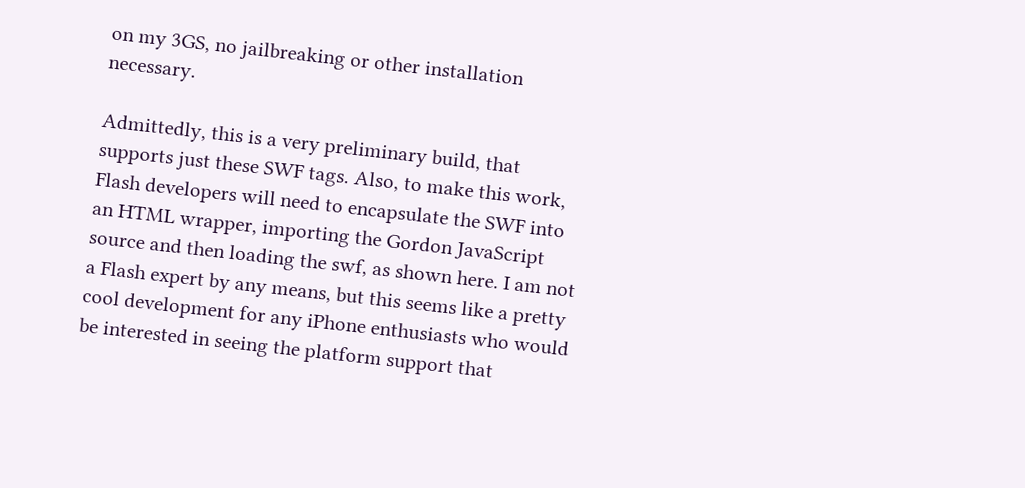on my 3GS, no jailbreaking or other installation necessary.

Admittedly, this is a very preliminary build, that supports just these SWF tags. Also, to make this work, Flash developers will need to encapsulate the SWF into an HTML wrapper, importing the Gordon JavaScript source and then loading the swf, as shown here. I am not a Flash expert by any means, but this seems like a pretty cool development for any iPhone enthusiasts who would be interested in seeing the platform support that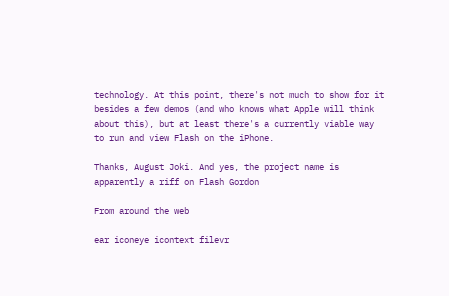technology. At this point, there's not much to show for it besides a few demos (and who knows what Apple will think about this), but at least there's a currently viable way to run and view Flash on the iPhone.

Thanks, August Joki. And yes, the project name is apparently a riff on Flash Gordon

From around the web

ear iconeye icontext filevr